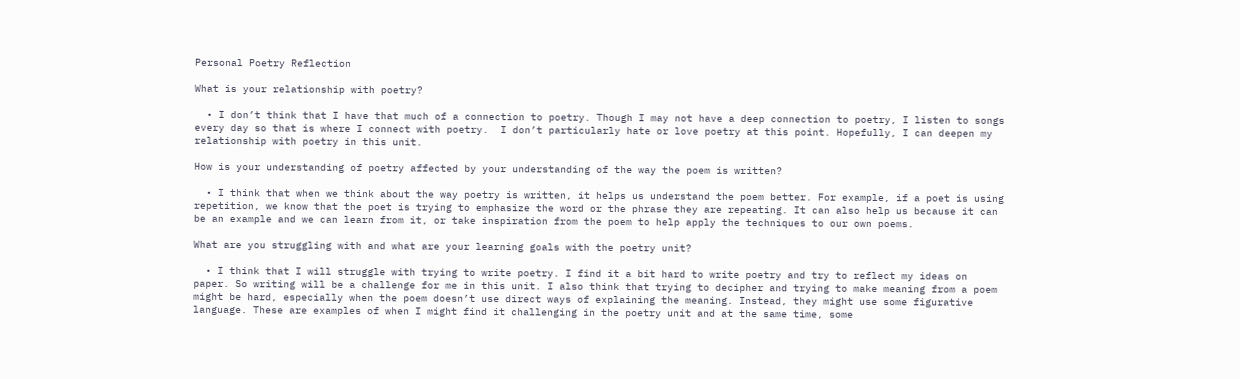Personal Poetry Reflection

What is your relationship with poetry?

  • I don’t think that I have that much of a connection to poetry. Though I may not have a deep connection to poetry, I listen to songs every day so that is where I connect with poetry.  I don’t particularly hate or love poetry at this point. Hopefully, I can deepen my relationship with poetry in this unit.

How is your understanding of poetry affected by your understanding of the way the poem is written?

  • I think that when we think about the way poetry is written, it helps us understand the poem better. For example, if a poet is using repetition, we know that the poet is trying to emphasize the word or the phrase they are repeating. It can also help us because it can be an example and we can learn from it, or take inspiration from the poem to help apply the techniques to our own poems.

What are you struggling with and what are your learning goals with the poetry unit?

  • I think that I will struggle with trying to write poetry. I find it a bit hard to write poetry and try to reflect my ideas on paper. So writing will be a challenge for me in this unit. I also think that trying to decipher and trying to make meaning from a poem might be hard, especially when the poem doesn’t use direct ways of explaining the meaning. Instead, they might use some figurative language. These are examples of when I might find it challenging in the poetry unit and at the same time, some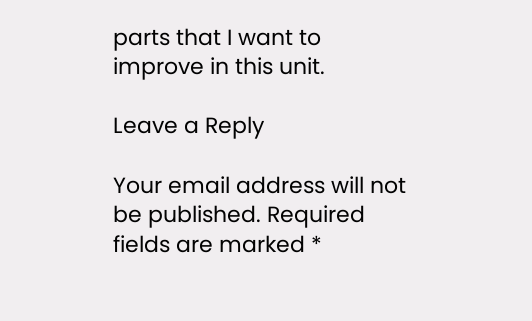parts that I want to improve in this unit.

Leave a Reply

Your email address will not be published. Required fields are marked *